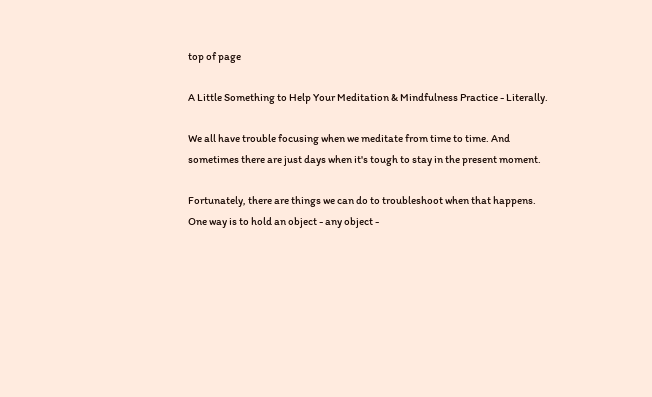top of page

A Little Something to Help Your Meditation & Mindfulness Practice - Literally.

We all have trouble focusing when we meditate from time to time. And sometimes there are just days when it's tough to stay in the present moment.

Fortunately, there are things we can do to troubleshoot when that happens. One way is to hold an object - any object -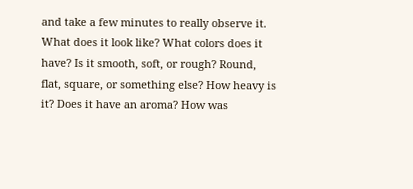and take a few minutes to really observe it. What does it look like? What colors does it have? Is it smooth, soft, or rough? Round, flat, square, or something else? How heavy is it? Does it have an aroma? How was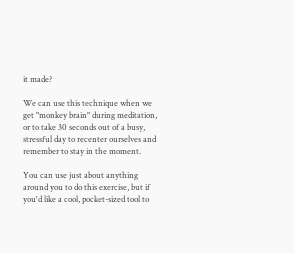it made?

We can use this technique when we get "monkey brain" during meditation, or to take 30 seconds out of a busy, stressful day to recenter ourselves and remember to stay in the moment.

You can use just about anything around you to do this exercise, but if you'd like a cool, pocket-sized tool to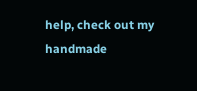help, check out my handmade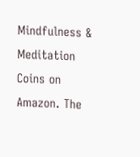Mindfulness & Meditation Coins on Amazon. The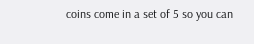coins come in a set of 5 so you can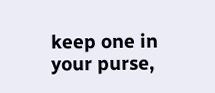keep one in your purse,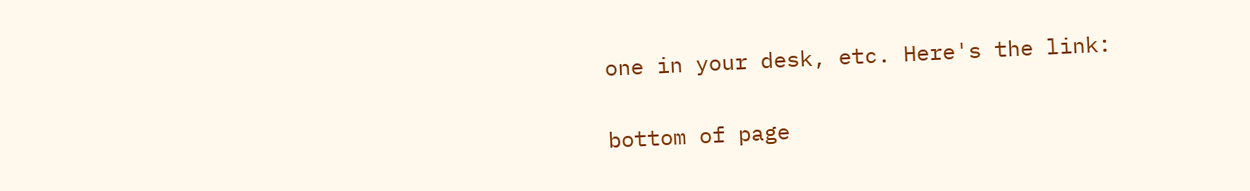one in your desk, etc. Here's the link:


bottom of page